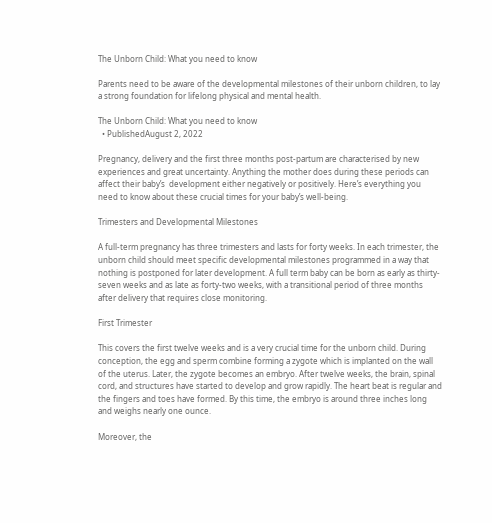The Unborn Child: What you need to know

Parents need to be aware of the developmental milestones of their unborn children, to lay a strong foundation for lifelong physical and mental health.

The Unborn Child: What you need to know
  • PublishedAugust 2, 2022

Pregnancy, delivery and the first three months post-partum are characterised by new experiences and great uncertainty. Anything the mother does during these periods can affect their baby’s  development either negatively or positively. Here’s everything you need to know about these crucial times for your baby’s well-being.

Trimesters and Developmental Milestones

A full-term pregnancy has three trimesters and lasts for forty weeks. In each trimester, the unborn child should meet specific developmental milestones programmed in a way that nothing is postponed for later development. A full term baby can be born as early as thirty-seven weeks and as late as forty-two weeks, with a transitional period of three months after delivery that requires close monitoring.

First Trimester

This covers the first twelve weeks and is a very crucial time for the unborn child. During conception, the egg and sperm combine forming a zygote which is implanted on the wall of the uterus. Later, the zygote becomes an embryo. After twelve weeks, the brain, spinal cord, and structures have started to develop and grow rapidly. The heart beat is regular and the fingers and toes have formed. By this time, the embryo is around three inches long and weighs nearly one ounce.

Moreover, the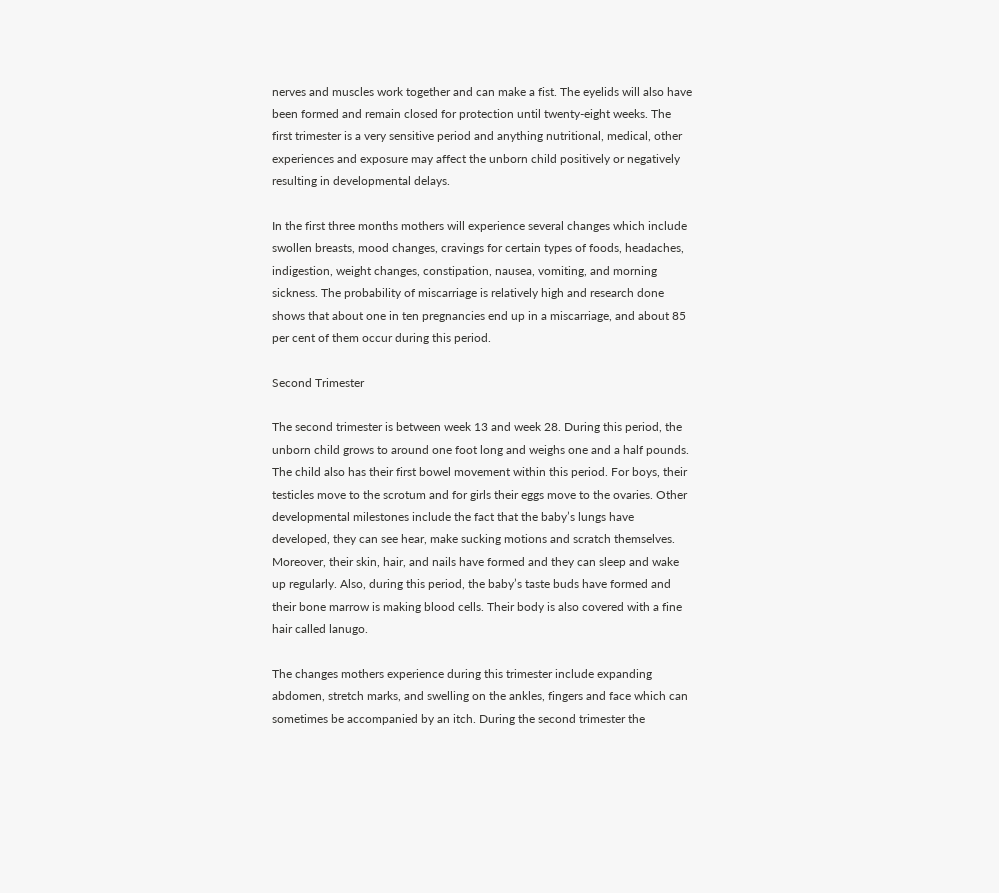nerves and muscles work together and can make a fist. The eyelids will also have been formed and remain closed for protection until twenty-eight weeks. The first trimester is a very sensitive period and anything nutritional, medical, other experiences and exposure may affect the unborn child positively or negatively resulting in developmental delays.

In the first three months mothers will experience several changes which include swollen breasts, mood changes, cravings for certain types of foods, headaches, indigestion, weight changes, constipation, nausea, vomiting, and morning sickness. The probability of miscarriage is relatively high and research done shows that about one in ten pregnancies end up in a miscarriage, and about 85 per cent of them occur during this period.

Second Trimester

The second trimester is between week 13 and week 28. During this period, the unborn child grows to around one foot long and weighs one and a half pounds. The child also has their first bowel movement within this period. For boys, their testicles move to the scrotum and for girls their eggs move to the ovaries. Other developmental milestones include the fact that the baby’s lungs have developed, they can see hear, make sucking motions and scratch themselves. Moreover, their skin, hair, and nails have formed and they can sleep and wake up regularly. Also, during this period, the baby’s taste buds have formed and their bone marrow is making blood cells. Their body is also covered with a fine hair called lanugo.

The changes mothers experience during this trimester include expanding abdomen, stretch marks, and swelling on the ankles, fingers and face which can sometimes be accompanied by an itch. During the second trimester the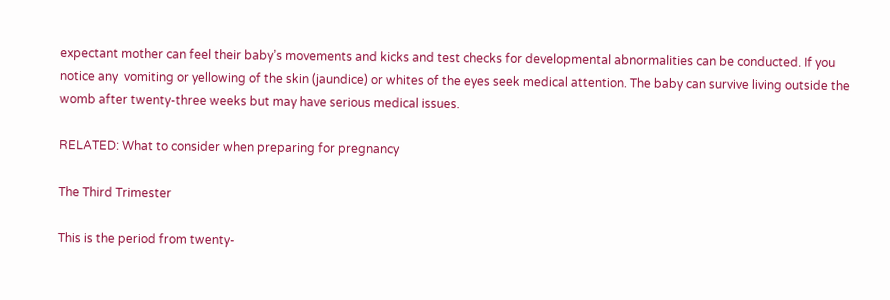expectant mother can feel their baby’s movements and kicks and test checks for developmental abnormalities can be conducted. If you notice any  vomiting or yellowing of the skin (jaundice) or whites of the eyes seek medical attention. The baby can survive living outside the womb after twenty-three weeks but may have serious medical issues.

RELATED: What to consider when preparing for pregnancy

The Third Trimester

This is the period from twenty-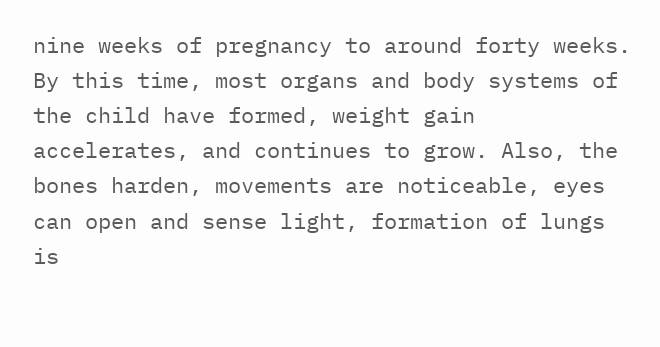nine weeks of pregnancy to around forty weeks. By this time, most organs and body systems of the child have formed, weight gain accelerates, and continues to grow. Also, the bones harden, movements are noticeable, eyes can open and sense light, formation of lungs is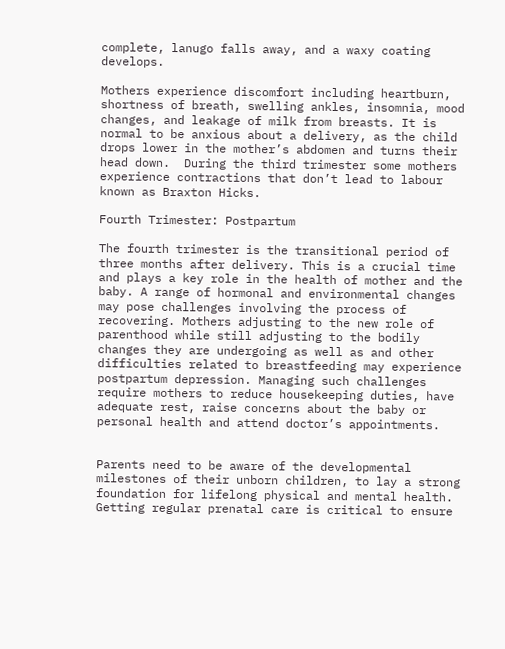complete, lanugo falls away, and a waxy coating develops.

Mothers experience discomfort including heartburn, shortness of breath, swelling ankles, insomnia, mood changes, and leakage of milk from breasts. It is normal to be anxious about a delivery, as the child drops lower in the mother’s abdomen and turns their head down.  During the third trimester some mothers experience contractions that don’t lead to labour known as Braxton Hicks.

Fourth Trimester: Postpartum

The fourth trimester is the transitional period of three months after delivery. This is a crucial time and plays a key role in the health of mother and the baby. A range of hormonal and environmental changes may pose challenges involving the process of recovering. Mothers adjusting to the new role of parenthood while still adjusting to the bodily changes they are undergoing as well as and other difficulties related to breastfeeding may experience postpartum depression. Managing such challenges require mothers to reduce housekeeping duties, have adequate rest, raise concerns about the baby or personal health and attend doctor’s appointments.


Parents need to be aware of the developmental milestones of their unborn children, to lay a strong foundation for lifelong physical and mental health. Getting regular prenatal care is critical to ensure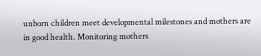unborn children meet developmental milestones and mothers are in good health. Monitoring mothers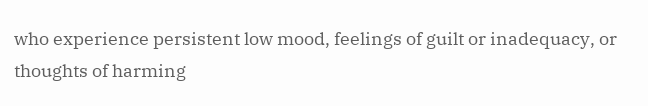who experience persistent low mood, feelings of guilt or inadequacy, or thoughts of harming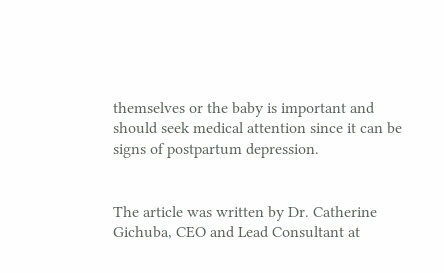themselves or the baby is important and should seek medical attention since it can be signs of postpartum depression.


The article was written by Dr. Catherine Gichuba, CEO and Lead Consultant at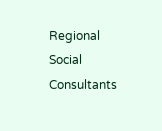Regional Social Consultants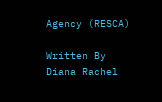Agency (RESCA)

Written By
Diana Rachel